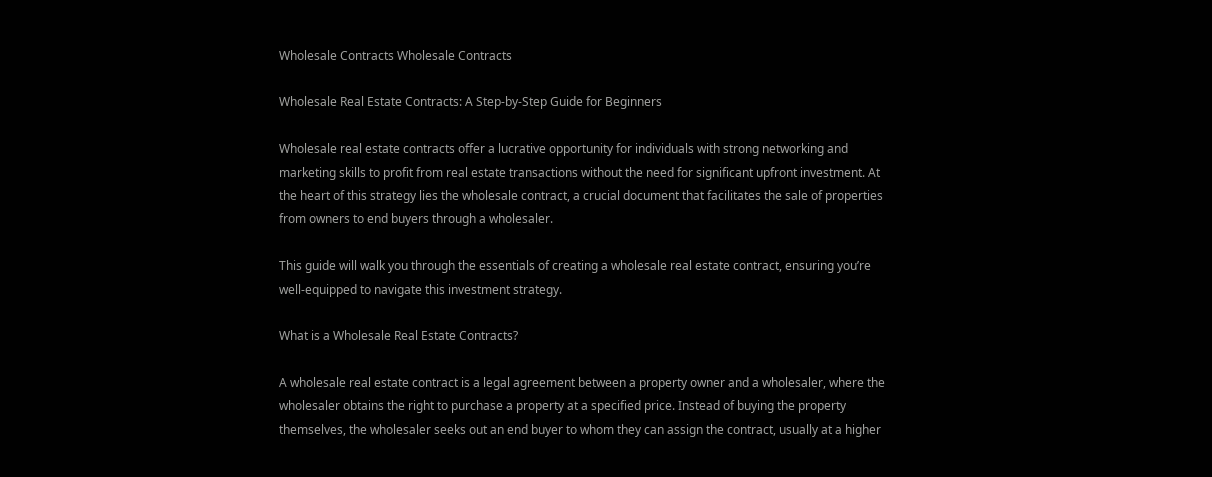Wholesale Contracts Wholesale Contracts

Wholesale Real Estate Contracts: A Step-by-Step Guide for Beginners

Wholesale real estate contracts offer a lucrative opportunity for individuals with strong networking and marketing skills to profit from real estate transactions without the need for significant upfront investment. At the heart of this strategy lies the wholesale contract, a crucial document that facilitates the sale of properties from owners to end buyers through a wholesaler.

This guide will walk you through the essentials of creating a wholesale real estate contract, ensuring you’re well-equipped to navigate this investment strategy.

What is a Wholesale Real Estate Contracts?

A wholesale real estate contract is a legal agreement between a property owner and a wholesaler, where the wholesaler obtains the right to purchase a property at a specified price. Instead of buying the property themselves, the wholesaler seeks out an end buyer to whom they can assign the contract, usually at a higher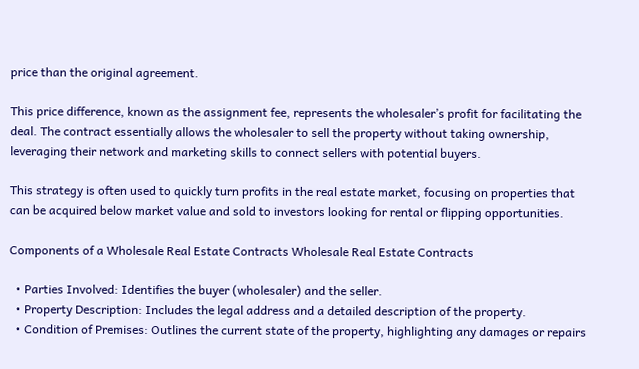price than the original agreement.

This price difference, known as the assignment fee, represents the wholesaler’s profit for facilitating the deal. The contract essentially allows the wholesaler to sell the property without taking ownership, leveraging their network and marketing skills to connect sellers with potential buyers.

This strategy is often used to quickly turn profits in the real estate market, focusing on properties that can be acquired below market value and sold to investors looking for rental or flipping opportunities.

Components of a Wholesale Real Estate Contracts Wholesale Real Estate Contracts

  • Parties Involved: Identifies the buyer (wholesaler) and the seller.
  • Property Description: Includes the legal address and a detailed description of the property.
  • Condition of Premises: Outlines the current state of the property, highlighting any damages or repairs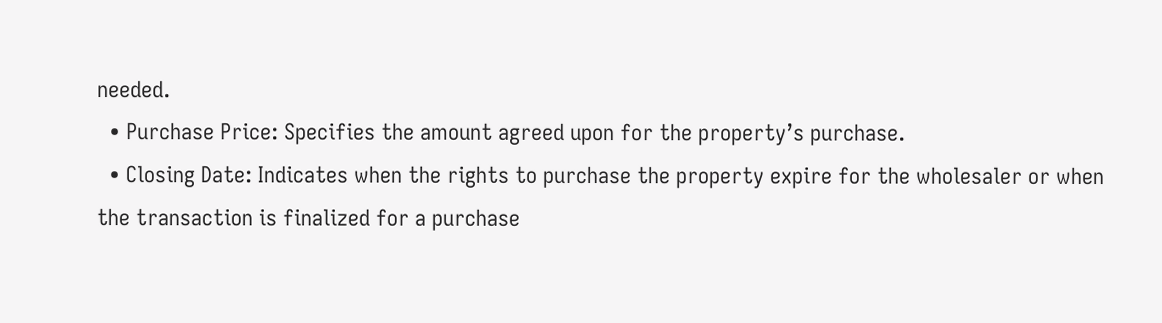needed.
  • Purchase Price: Specifies the amount agreed upon for the property’s purchase.
  • Closing Date: Indicates when the rights to purchase the property expire for the wholesaler or when the transaction is finalized for a purchase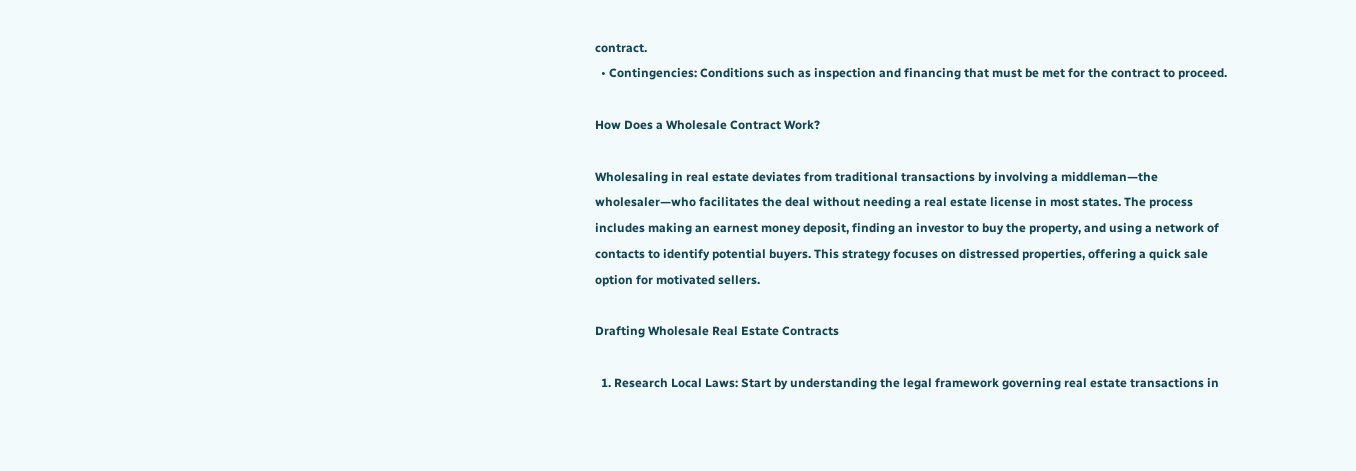contract.
  • Contingencies: Conditions such as inspection and financing that must be met for the contract to proceed.

How Does a Wholesale Contract Work?

Wholesaling in real estate deviates from traditional transactions by involving a middleman—the wholesaler—who facilitates the deal without needing a real estate license in most states. The process includes making an earnest money deposit, finding an investor to buy the property, and using a network of contacts to identify potential buyers. This strategy focuses on distressed properties, offering a quick sale option for motivated sellers.

Drafting Wholesale Real Estate Contracts

  1. Research Local Laws: Start by understanding the legal framework governing real estate transactions in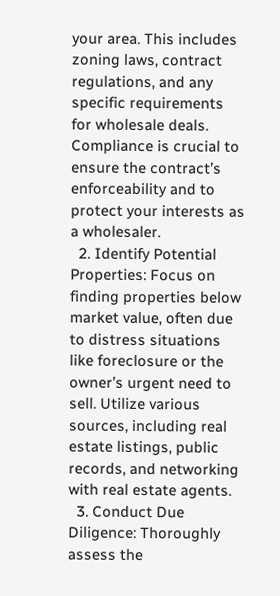your area. This includes zoning laws, contract regulations, and any specific requirements for wholesale deals. Compliance is crucial to ensure the contract’s enforceability and to protect your interests as a wholesaler.
  2. Identify Potential Properties: Focus on finding properties below market value, often due to distress situations like foreclosure or the owner’s urgent need to sell. Utilize various sources, including real estate listings, public records, and networking with real estate agents.
  3. Conduct Due Diligence: Thoroughly assess the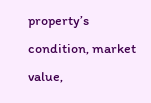property’s condition, market value,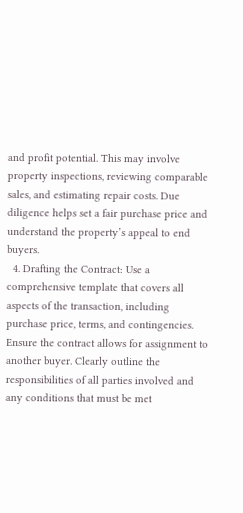and profit potential. This may involve property inspections, reviewing comparable sales, and estimating repair costs. Due diligence helps set a fair purchase price and understand the property’s appeal to end buyers.
  4. Drafting the Contract: Use a comprehensive template that covers all aspects of the transaction, including purchase price, terms, and contingencies. Ensure the contract allows for assignment to another buyer. Clearly outline the responsibilities of all parties involved and any conditions that must be met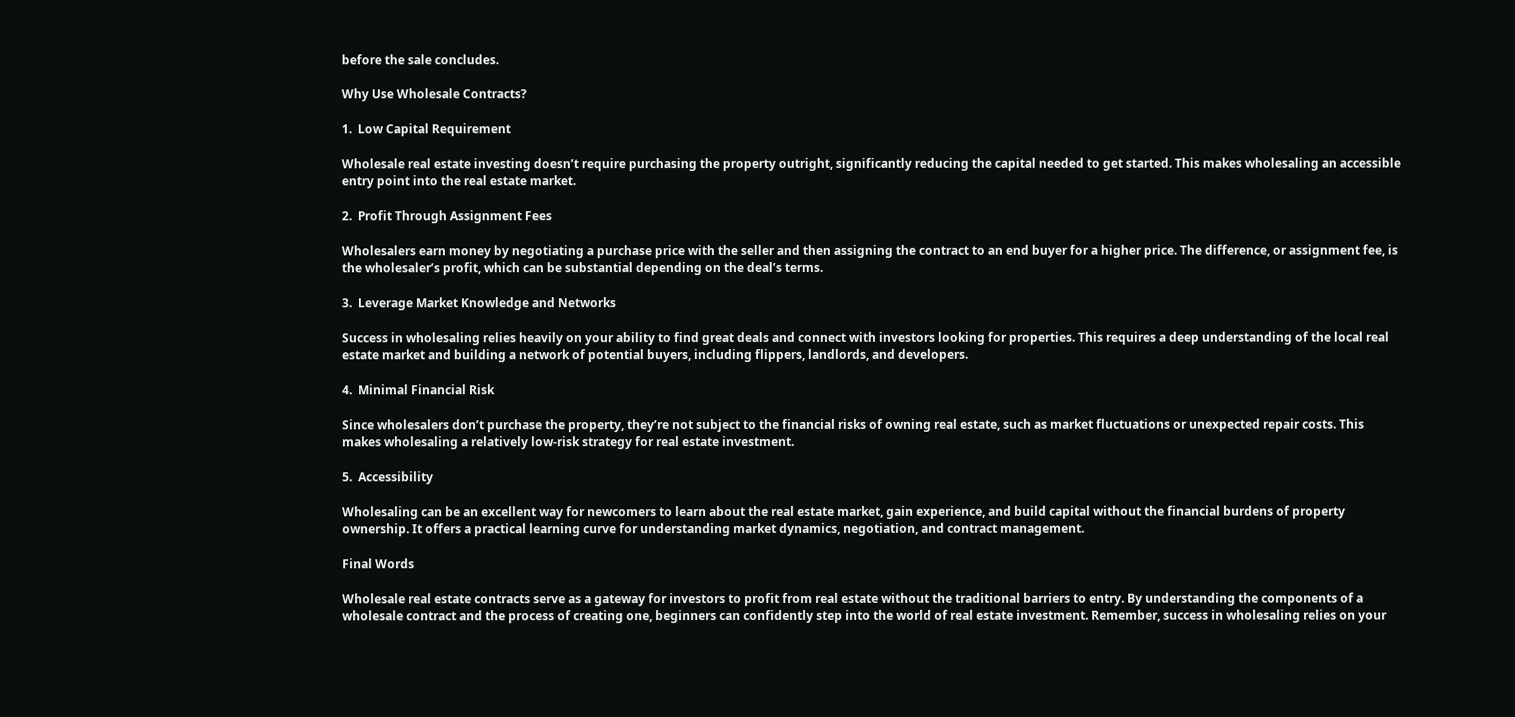before the sale concludes.

Why Use Wholesale Contracts?

1.  Low Capital Requirement

Wholesale real estate investing doesn’t require purchasing the property outright, significantly reducing the capital needed to get started. This makes wholesaling an accessible entry point into the real estate market.

2.  Profit Through Assignment Fees

Wholesalers earn money by negotiating a purchase price with the seller and then assigning the contract to an end buyer for a higher price. The difference, or assignment fee, is the wholesaler’s profit, which can be substantial depending on the deal’s terms.

3.  Leverage Market Knowledge and Networks

Success in wholesaling relies heavily on your ability to find great deals and connect with investors looking for properties. This requires a deep understanding of the local real estate market and building a network of potential buyers, including flippers, landlords, and developers.

4.  Minimal Financial Risk

Since wholesalers don’t purchase the property, they’re not subject to the financial risks of owning real estate, such as market fluctuations or unexpected repair costs. This makes wholesaling a relatively low-risk strategy for real estate investment.

5.  Accessibility

Wholesaling can be an excellent way for newcomers to learn about the real estate market, gain experience, and build capital without the financial burdens of property ownership. It offers a practical learning curve for understanding market dynamics, negotiation, and contract management.

Final Words

Wholesale real estate contracts serve as a gateway for investors to profit from real estate without the traditional barriers to entry. By understanding the components of a wholesale contract and the process of creating one, beginners can confidently step into the world of real estate investment. Remember, success in wholesaling relies on your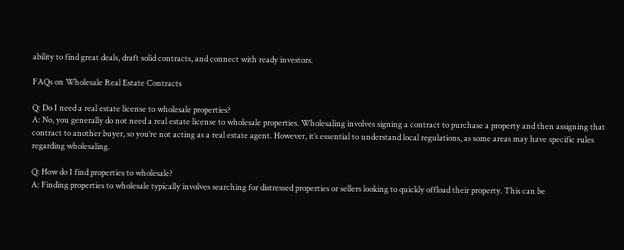ability to find great deals, draft solid contracts, and connect with ready investors.

FAQs on Wholesale Real Estate Contracts

Q: Do I need a real estate license to wholesale properties?
A: No, you generally do not need a real estate license to wholesale properties. Wholesaling involves signing a contract to purchase a property and then assigning that contract to another buyer, so you’re not acting as a real estate agent. However, it’s essential to understand local regulations, as some areas may have specific rules regarding wholesaling.

Q: How do I find properties to wholesale?
A: Finding properties to wholesale typically involves searching for distressed properties or sellers looking to quickly offload their property. This can be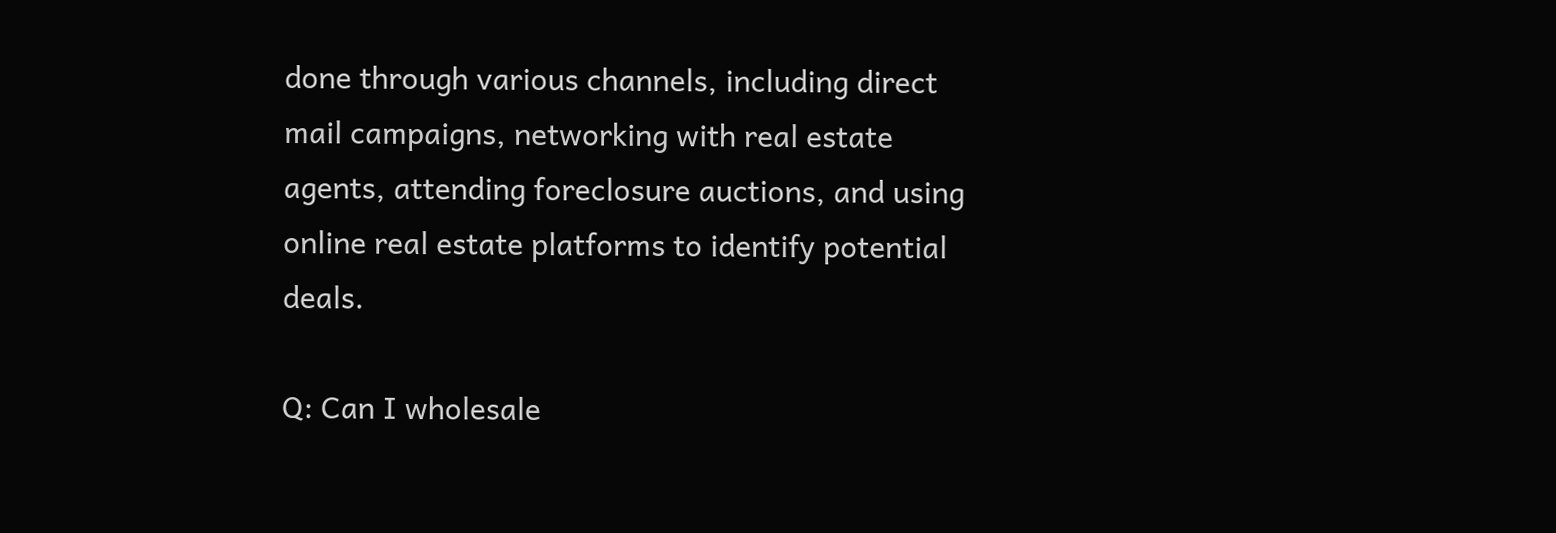done through various channels, including direct mail campaigns, networking with real estate agents, attending foreclosure auctions, and using online real estate platforms to identify potential deals.

Q: Can I wholesale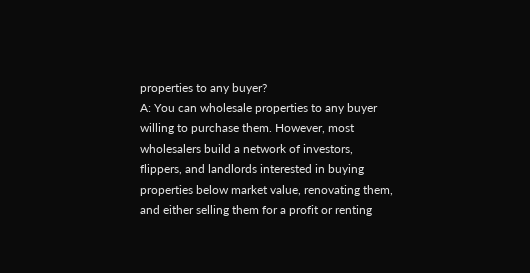properties to any buyer?
A: You can wholesale properties to any buyer willing to purchase them. However, most wholesalers build a network of investors, flippers, and landlords interested in buying properties below market value, renovating them, and either selling them for a profit or renting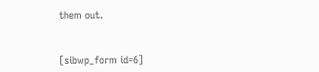them out.


[sibwp_form id=6]